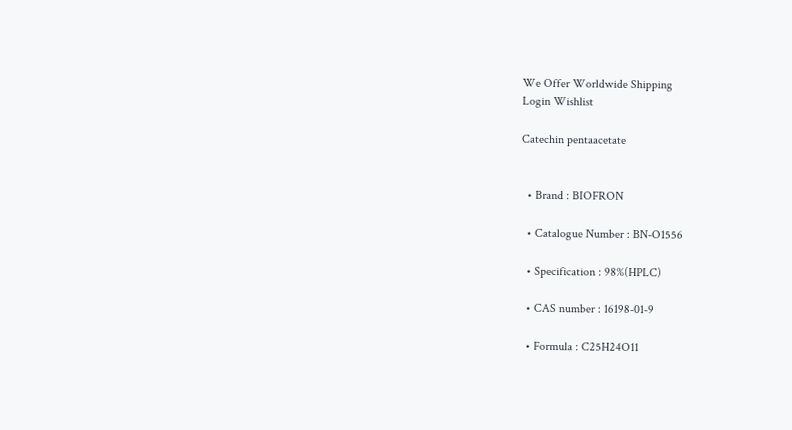We Offer Worldwide Shipping
Login Wishlist

Catechin pentaacetate


  • Brand : BIOFRON

  • Catalogue Number : BN-O1556

  • Specification : 98%(HPLC)

  • CAS number : 16198-01-9

  • Formula : C25H24O11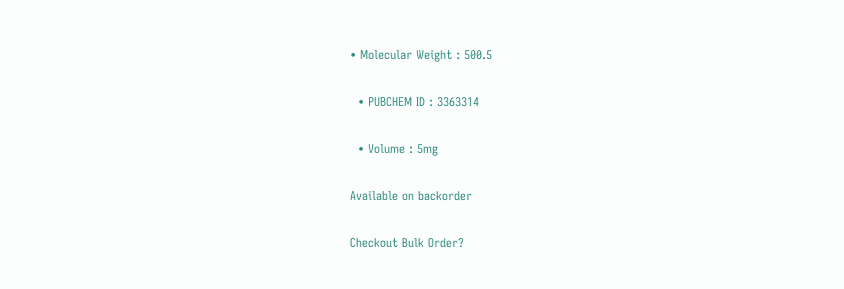• Molecular Weight : 500.5

  • PUBCHEM ID : 3363314

  • Volume : 5mg

Available on backorder

Checkout Bulk Order?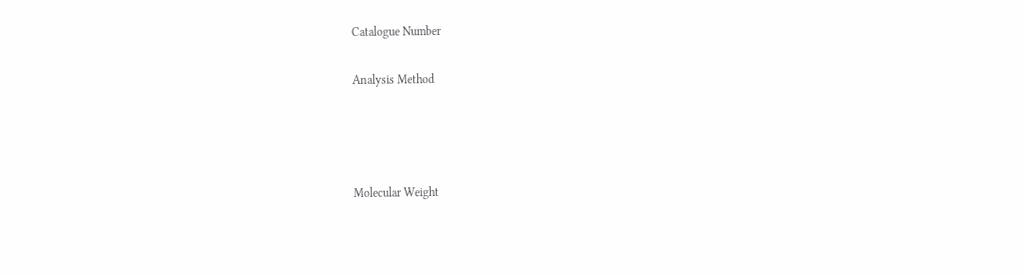Catalogue Number


Analysis Method






Molecular Weight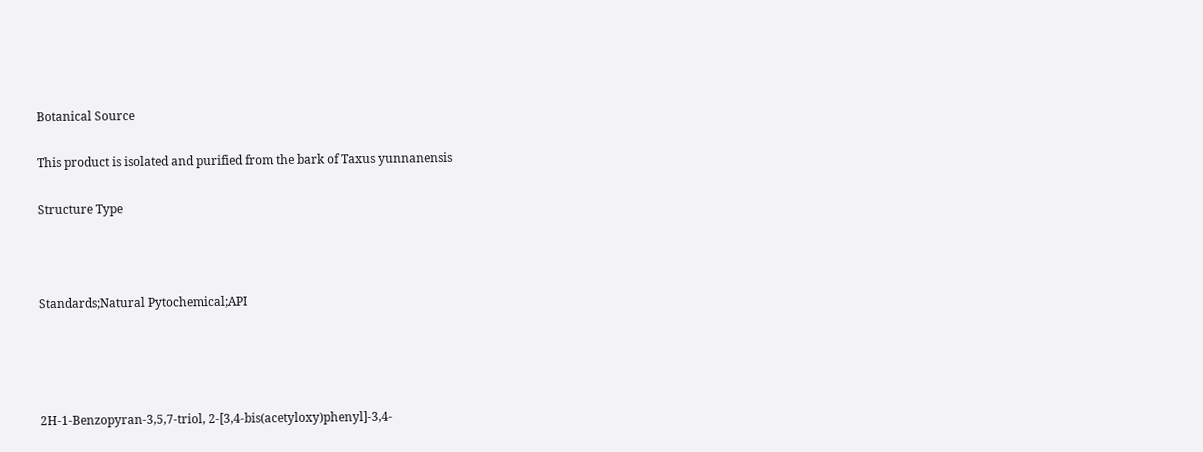Botanical Source

This product is isolated and purified from the bark of Taxus yunnanensis

Structure Type



Standards;Natural Pytochemical;API




2H-1-Benzopyran-3,5,7-triol, 2-[3,4-bis(acetyloxy)phenyl]-3,4-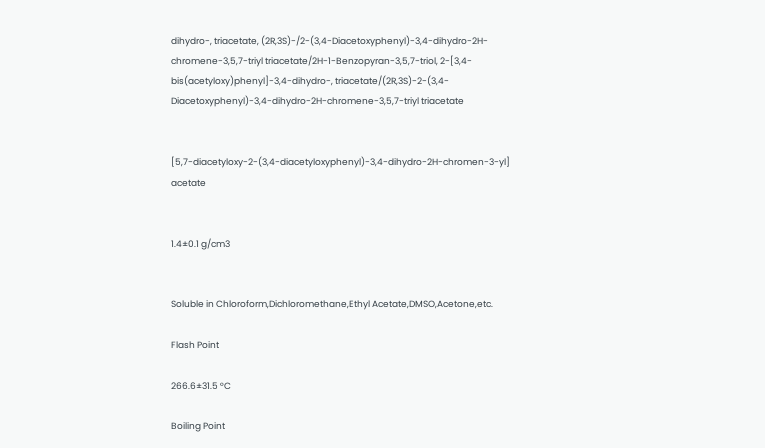dihydro-, triacetate, (2R,3S)-/2-(3,4-Diacetoxyphenyl)-3,4-dihydro-2H-chromene-3,5,7-triyl triacetate/2H-1-Benzopyran-3,5,7-triol, 2-[3,4-bis(acetyloxy)phenyl]-3,4-dihydro-, triacetate/(2R,3S)-2-(3,4-Diacetoxyphenyl)-3,4-dihydro-2H-chromene-3,5,7-triyl triacetate


[5,7-diacetyloxy-2-(3,4-diacetyloxyphenyl)-3,4-dihydro-2H-chromen-3-yl] acetate


1.4±0.1 g/cm3


Soluble in Chloroform,Dichloromethane,Ethyl Acetate,DMSO,Acetone,etc.

Flash Point

266.6±31.5 °C

Boiling Point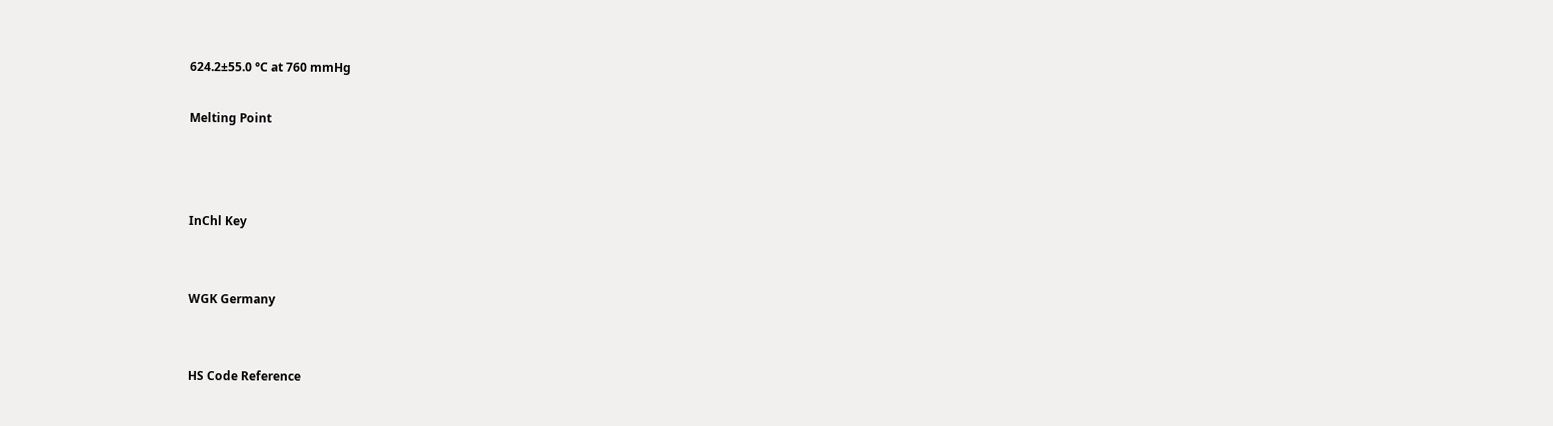624.2±55.0 °C at 760 mmHg

Melting Point



InChl Key


WGK Germany


HS Code Reference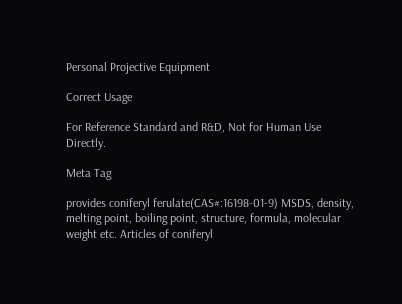Personal Projective Equipment

Correct Usage

For Reference Standard and R&D, Not for Human Use Directly.

Meta Tag

provides coniferyl ferulate(CAS#:16198-01-9) MSDS, density, melting point, boiling point, structure, formula, molecular weight etc. Articles of coniferyl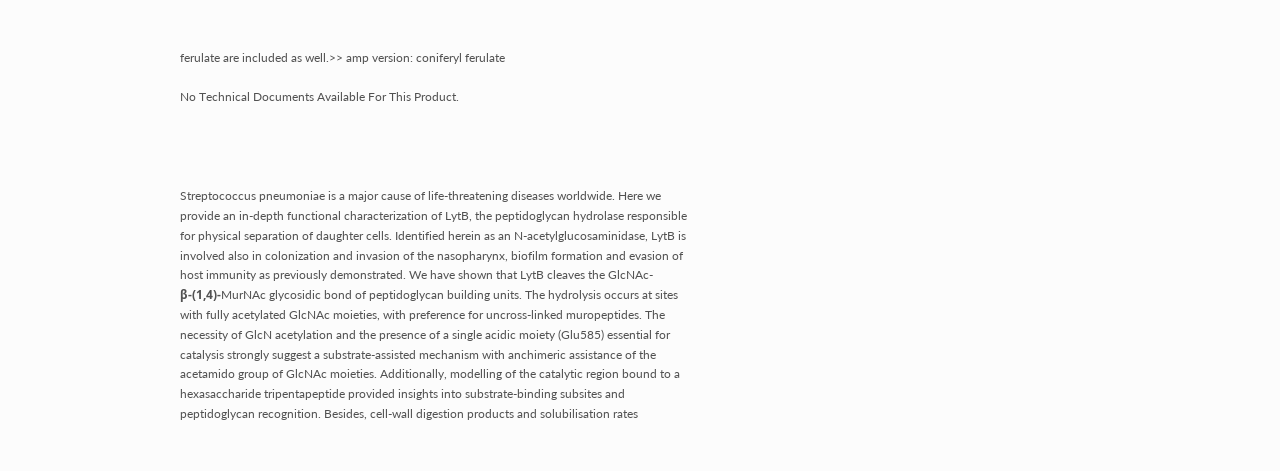ferulate are included as well.>> amp version: coniferyl ferulate

No Technical Documents Available For This Product.




Streptococcus pneumoniae is a major cause of life-threatening diseases worldwide. Here we provide an in-depth functional characterization of LytB, the peptidoglycan hydrolase responsible for physical separation of daughter cells. Identified herein as an N-acetylglucosaminidase, LytB is involved also in colonization and invasion of the nasopharynx, biofilm formation and evasion of host immunity as previously demonstrated. We have shown that LytB cleaves the GlcNAc-β-(1,4)-MurNAc glycosidic bond of peptidoglycan building units. The hydrolysis occurs at sites with fully acetylated GlcNAc moieties, with preference for uncross-linked muropeptides. The necessity of GlcN acetylation and the presence of a single acidic moiety (Glu585) essential for catalysis strongly suggest a substrate-assisted mechanism with anchimeric assistance of the acetamido group of GlcNAc moieties. Additionally, modelling of the catalytic region bound to a hexasaccharide tripentapeptide provided insights into substrate-binding subsites and peptidoglycan recognition. Besides, cell-wall digestion products and solubilisation rates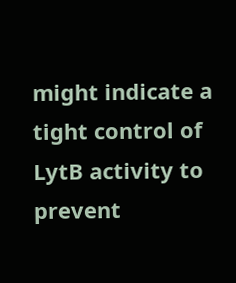might indicate a tight control of LytB activity to prevent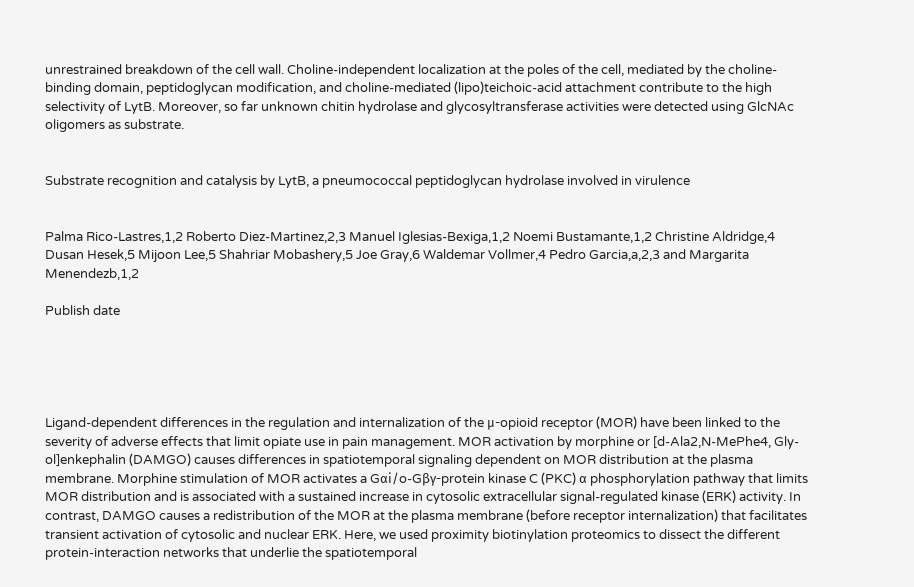unrestrained breakdown of the cell wall. Choline-independent localization at the poles of the cell, mediated by the choline-binding domain, peptidoglycan modification, and choline-mediated (lipo)teichoic-acid attachment contribute to the high selectivity of LytB. Moreover, so far unknown chitin hydrolase and glycosyltransferase activities were detected using GlcNAc oligomers as substrate.


Substrate recognition and catalysis by LytB, a pneumococcal peptidoglycan hydrolase involved in virulence


Palma Rico-Lastres,1,2 Roberto Diez-Martinez,2,3 Manuel Iglesias-Bexiga,1,2 Noemi Bustamante,1,2 Christine Aldridge,4 Dusan Hesek,5 Mijoon Lee,5 Shahriar Mobashery,5 Joe Gray,6 Waldemar Vollmer,4 Pedro Garcia,a,2,3 and Margarita Menendezb,1,2

Publish date





Ligand-dependent differences in the regulation and internalization of the μ-opioid receptor (MOR) have been linked to the severity of adverse effects that limit opiate use in pain management. MOR activation by morphine or [d-Ala2,N-MePhe4, Gly-ol]enkephalin (DAMGO) causes differences in spatiotemporal signaling dependent on MOR distribution at the plasma membrane. Morphine stimulation of MOR activates a Gαi/o-Gβγ-protein kinase C (PKC) α phosphorylation pathway that limits MOR distribution and is associated with a sustained increase in cytosolic extracellular signal-regulated kinase (ERK) activity. In contrast, DAMGO causes a redistribution of the MOR at the plasma membrane (before receptor internalization) that facilitates transient activation of cytosolic and nuclear ERK. Here, we used proximity biotinylation proteomics to dissect the different protein-interaction networks that underlie the spatiotemporal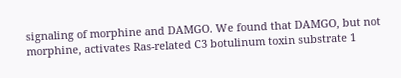signaling of morphine and DAMGO. We found that DAMGO, but not morphine, activates Ras-related C3 botulinum toxin substrate 1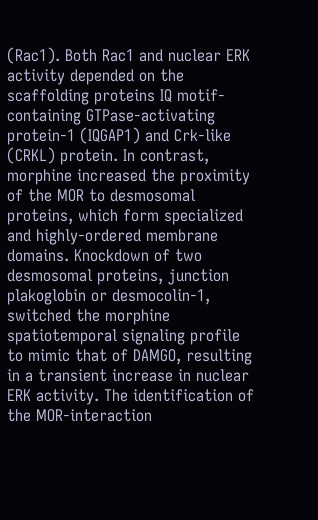(Rac1). Both Rac1 and nuclear ERK activity depended on the scaffolding proteins IQ motif-containing GTPase-activating protein-1 (IQGAP1) and Crk-like (CRKL) protein. In contrast, morphine increased the proximity of the MOR to desmosomal proteins, which form specialized and highly-ordered membrane domains. Knockdown of two desmosomal proteins, junction plakoglobin or desmocolin-1, switched the morphine spatiotemporal signaling profile to mimic that of DAMGO, resulting in a transient increase in nuclear ERK activity. The identification of the MOR-interaction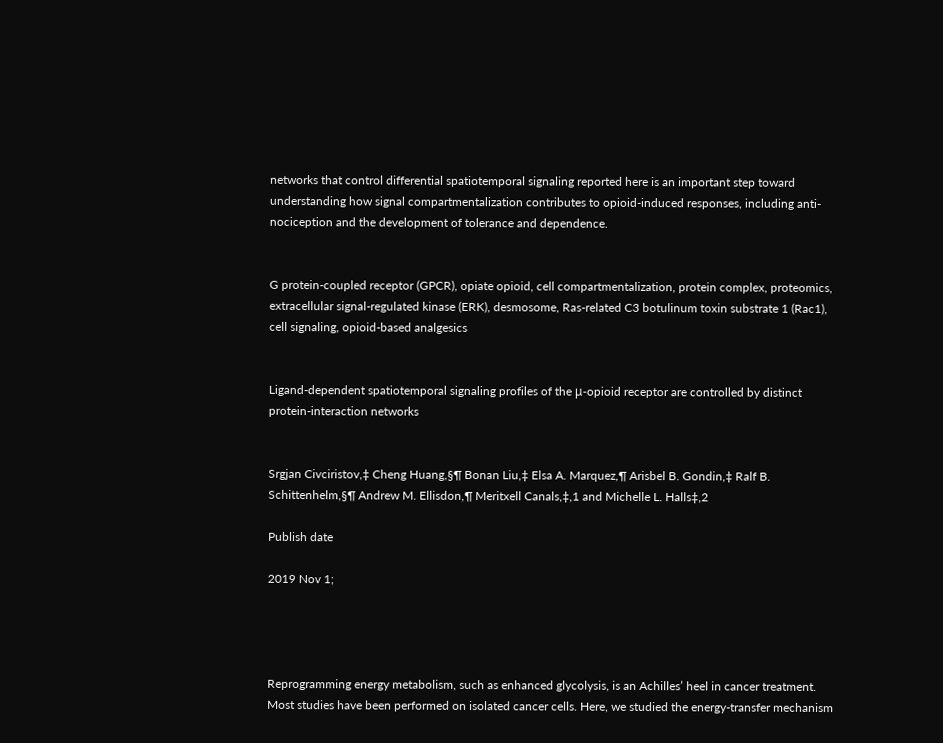networks that control differential spatiotemporal signaling reported here is an important step toward understanding how signal compartmentalization contributes to opioid-induced responses, including anti-nociception and the development of tolerance and dependence.


G protein-coupled receptor (GPCR), opiate opioid, cell compartmentalization, protein complex, proteomics, extracellular signal-regulated kinase (ERK), desmosome, Ras-related C3 botulinum toxin substrate 1 (Rac1), cell signaling, opioid-based analgesics


Ligand-dependent spatiotemporal signaling profiles of the μ-opioid receptor are controlled by distinct protein-interaction networks


Srgjan Civciristov,‡ Cheng Huang,§¶ Bonan Liu,‡ Elsa A. Marquez,¶ Arisbel B. Gondin,‡ Ralf B. Schittenhelm,§¶ Andrew M. Ellisdon,¶ Meritxell Canals,‡,1 and Michelle L. Halls‡,2

Publish date

2019 Nov 1;




Reprogramming energy metabolism, such as enhanced glycolysis, is an Achilles’ heel in cancer treatment. Most studies have been performed on isolated cancer cells. Here, we studied the energy-transfer mechanism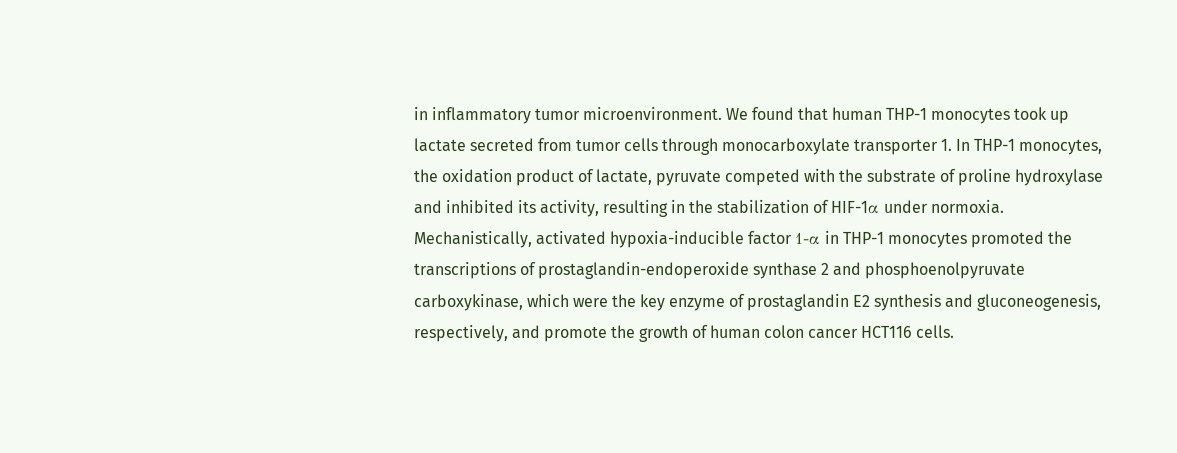in inflammatory tumor microenvironment. We found that human THP-1 monocytes took up lactate secreted from tumor cells through monocarboxylate transporter 1. In THP-1 monocytes, the oxidation product of lactate, pyruvate competed with the substrate of proline hydroxylase and inhibited its activity, resulting in the stabilization of HIF-1α under normoxia. Mechanistically, activated hypoxia-inducible factor 1-α in THP-1 monocytes promoted the transcriptions of prostaglandin-endoperoxide synthase 2 and phosphoenolpyruvate carboxykinase, which were the key enzyme of prostaglandin E2 synthesis and gluconeogenesis, respectively, and promote the growth of human colon cancer HCT116 cells.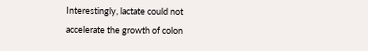Interestingly, lactate could not accelerate the growth of colon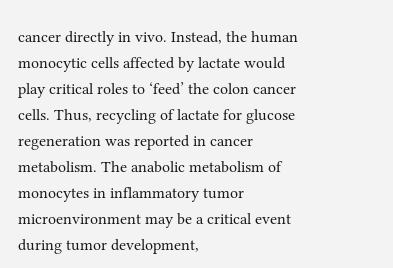cancer directly in vivo. Instead, the human monocytic cells affected by lactate would play critical roles to ‘feed’ the colon cancer cells. Thus, recycling of lactate for glucose regeneration was reported in cancer metabolism. The anabolic metabolism of monocytes in inflammatory tumor microenvironment may be a critical event during tumor development,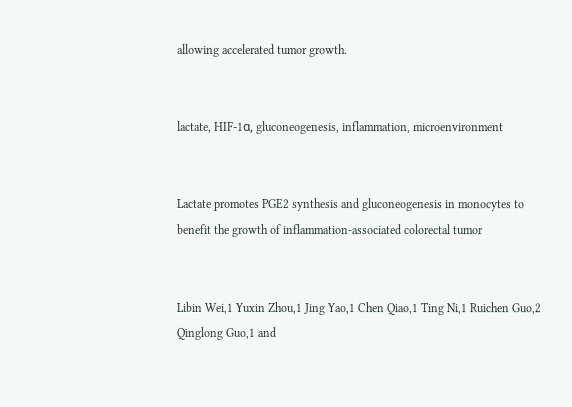allowing accelerated tumor growth.


lactate, HIF-1α, gluconeogenesis, inflammation, microenvironment


Lactate promotes PGE2 synthesis and gluconeogenesis in monocytes to benefit the growth of inflammation-associated colorectal tumor


Libin Wei,1 Yuxin Zhou,1 Jing Yao,1 Chen Qiao,1 Ting Ni,1 Ruichen Guo,2 Qinglong Guo,1 and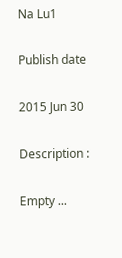Na Lu1

Publish date

2015 Jun 30

Description :

Empty ...